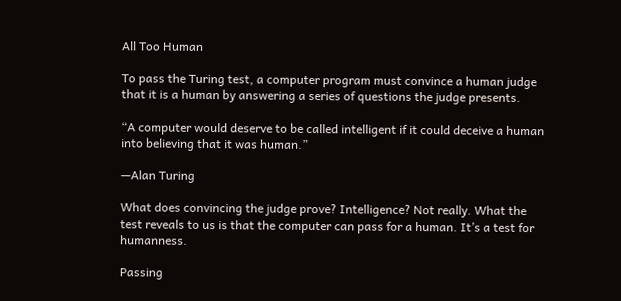All Too Human

To pass the Turing test, a computer program must convince a human judge that it is a human by answering a series of questions the judge presents.

“A computer would deserve to be called intelligent if it could deceive a human into believing that it was human.”

—Alan Turing

What does convincing the judge prove? Intelligence? Not really. What the test reveals to us is that the computer can pass for a human. It’s a test for humanness.

Passing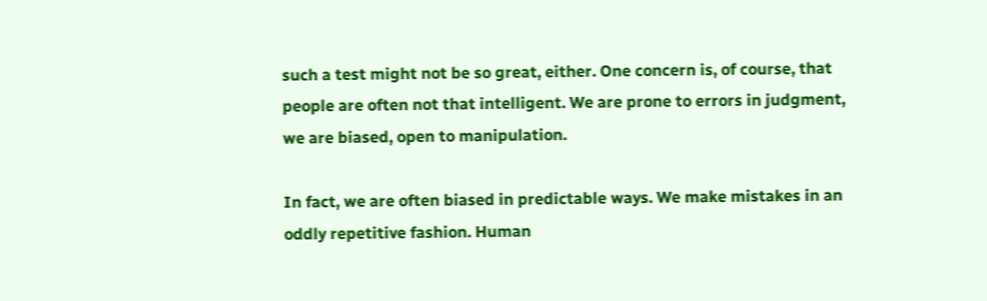such a test might not be so great, either. One concern is, of course, that people are often not that intelligent. We are prone to errors in judgment, we are biased, open to manipulation.

In fact, we are often biased in predictable ways. We make mistakes in an oddly repetitive fashion. Human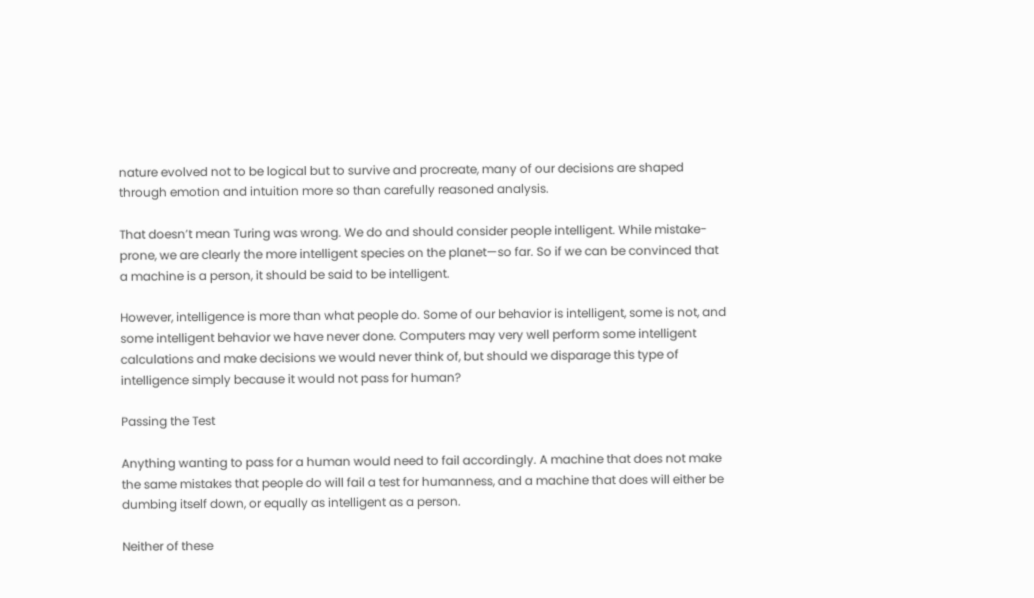nature evolved not to be logical but to survive and procreate, many of our decisions are shaped through emotion and intuition more so than carefully reasoned analysis.

That doesn’t mean Turing was wrong. We do and should consider people intelligent. While mistake-prone, we are clearly the more intelligent species on the planet—so far. So if we can be convinced that a machine is a person, it should be said to be intelligent.

However, intelligence is more than what people do. Some of our behavior is intelligent, some is not, and some intelligent behavior we have never done. Computers may very well perform some intelligent calculations and make decisions we would never think of, but should we disparage this type of intelligence simply because it would not pass for human?

Passing the Test

Anything wanting to pass for a human would need to fail accordingly. A machine that does not make the same mistakes that people do will fail a test for humanness, and a machine that does will either be dumbing itself down, or equally as intelligent as a person.

Neither of these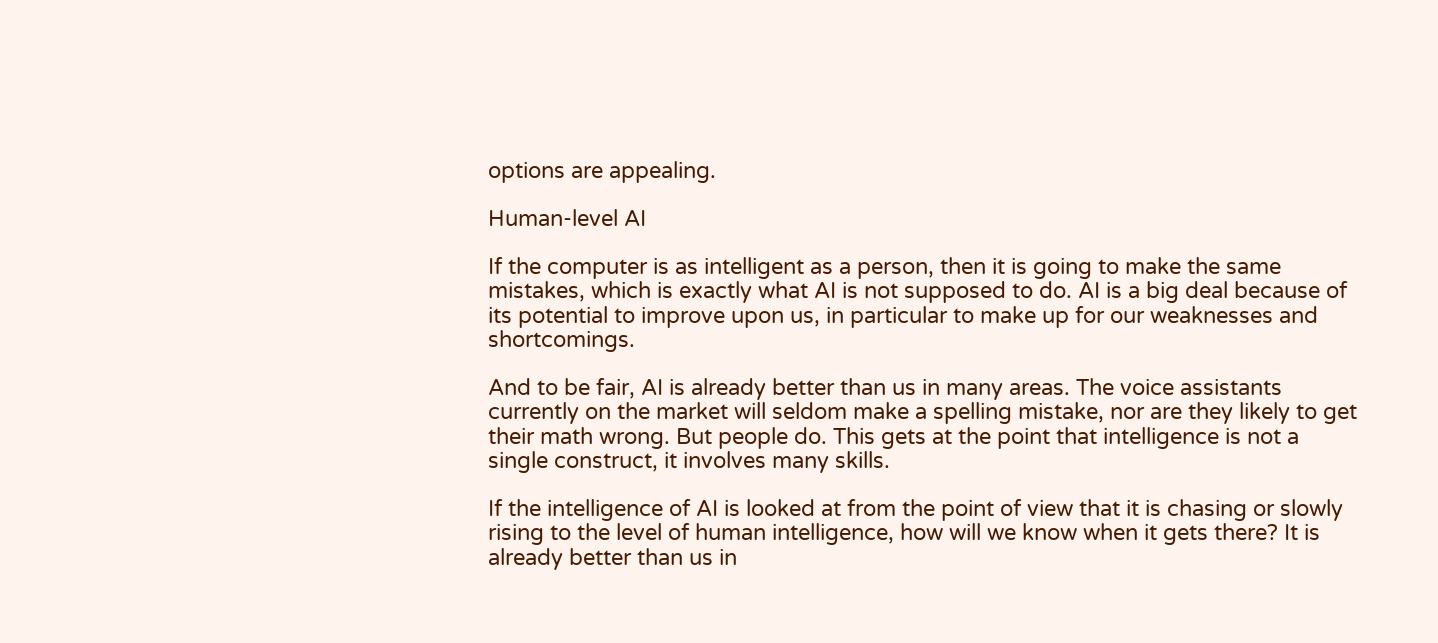options are appealing.

Human-level AI

If the computer is as intelligent as a person, then it is going to make the same mistakes, which is exactly what AI is not supposed to do. AI is a big deal because of its potential to improve upon us, in particular to make up for our weaknesses and shortcomings.

And to be fair, AI is already better than us in many areas. The voice assistants currently on the market will seldom make a spelling mistake, nor are they likely to get their math wrong. But people do. This gets at the point that intelligence is not a single construct, it involves many skills.

If the intelligence of AI is looked at from the point of view that it is chasing or slowly rising to the level of human intelligence, how will we know when it gets there? It is already better than us in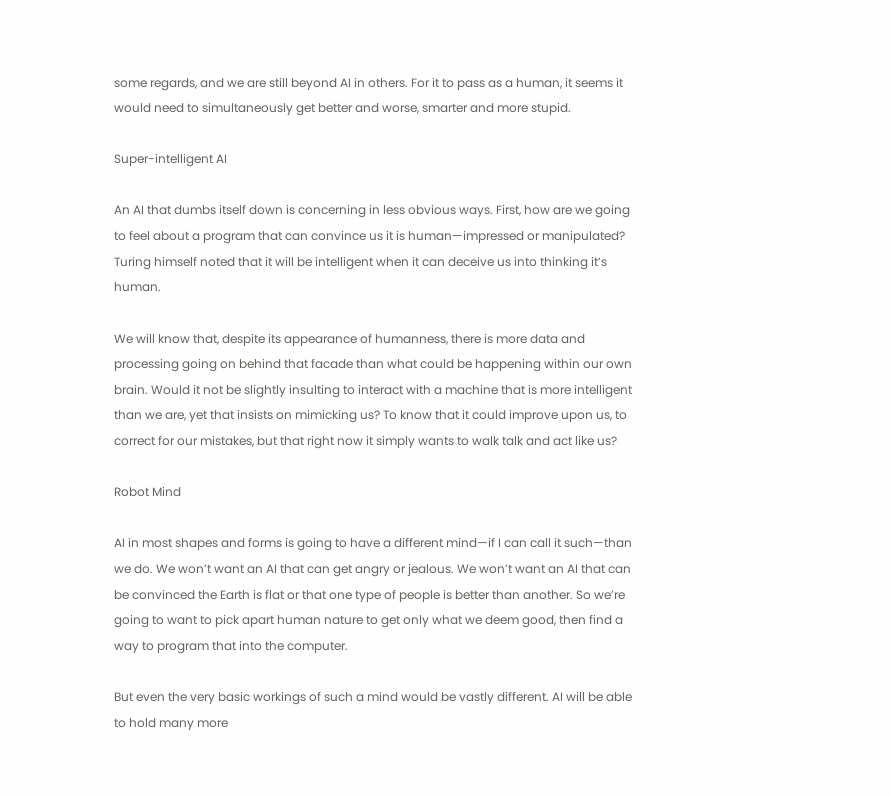some regards, and we are still beyond AI in others. For it to pass as a human, it seems it would need to simultaneously get better and worse, smarter and more stupid.

Super-intelligent AI

An AI that dumbs itself down is concerning in less obvious ways. First, how are we going to feel about a program that can convince us it is human—impressed or manipulated? Turing himself noted that it will be intelligent when it can deceive us into thinking it’s human.

We will know that, despite its appearance of humanness, there is more data and processing going on behind that facade than what could be happening within our own brain. Would it not be slightly insulting to interact with a machine that is more intelligent than we are, yet that insists on mimicking us? To know that it could improve upon us, to correct for our mistakes, but that right now it simply wants to walk talk and act like us?

Robot Mind

AI in most shapes and forms is going to have a different mind—if I can call it such—than we do. We won’t want an AI that can get angry or jealous. We won’t want an AI that can be convinced the Earth is flat or that one type of people is better than another. So we’re going to want to pick apart human nature to get only what we deem good, then find a way to program that into the computer.

But even the very basic workings of such a mind would be vastly different. AI will be able to hold many more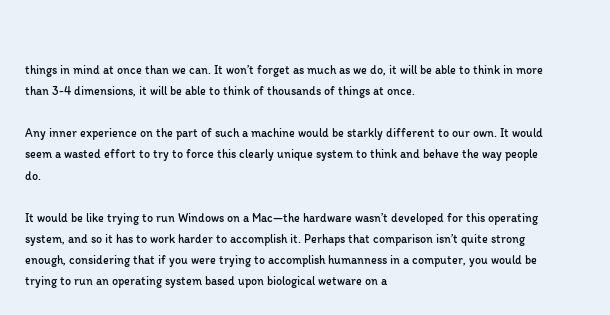things in mind at once than we can. It won’t forget as much as we do, it will be able to think in more than 3-4 dimensions, it will be able to think of thousands of things at once.

Any inner experience on the part of such a machine would be starkly different to our own. It would seem a wasted effort to try to force this clearly unique system to think and behave the way people do.

It would be like trying to run Windows on a Mac—the hardware wasn’t developed for this operating system, and so it has to work harder to accomplish it. Perhaps that comparison isn’t quite strong enough, considering that if you were trying to accomplish humanness in a computer, you would be trying to run an operating system based upon biological wetware on a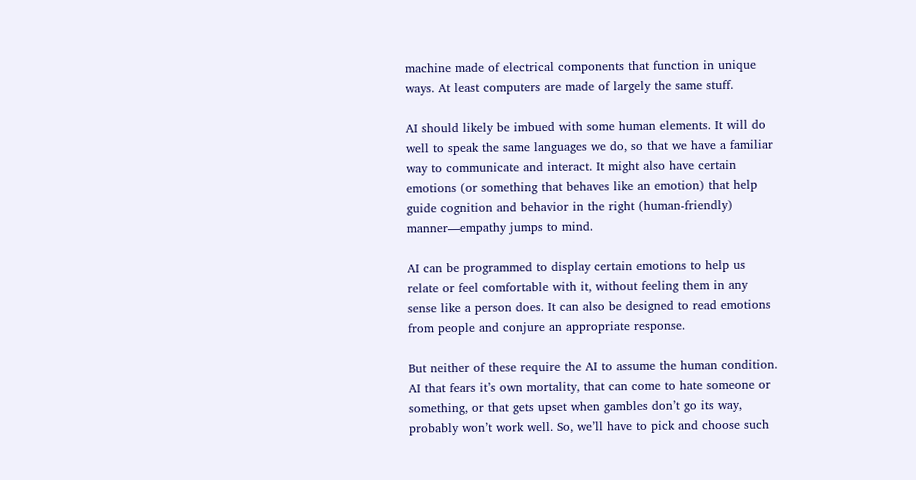machine made of electrical components that function in unique ways. At least computers are made of largely the same stuff.

AI should likely be imbued with some human elements. It will do well to speak the same languages we do, so that we have a familiar way to communicate and interact. It might also have certain emotions (or something that behaves like an emotion) that help guide cognition and behavior in the right (human-friendly) manner—empathy jumps to mind.

AI can be programmed to display certain emotions to help us relate or feel comfortable with it, without feeling them in any sense like a person does. It can also be designed to read emotions from people and conjure an appropriate response.

But neither of these require the AI to assume the human condition. AI that fears it’s own mortality, that can come to hate someone or something, or that gets upset when gambles don’t go its way, probably won’t work well. So, we’ll have to pick and choose such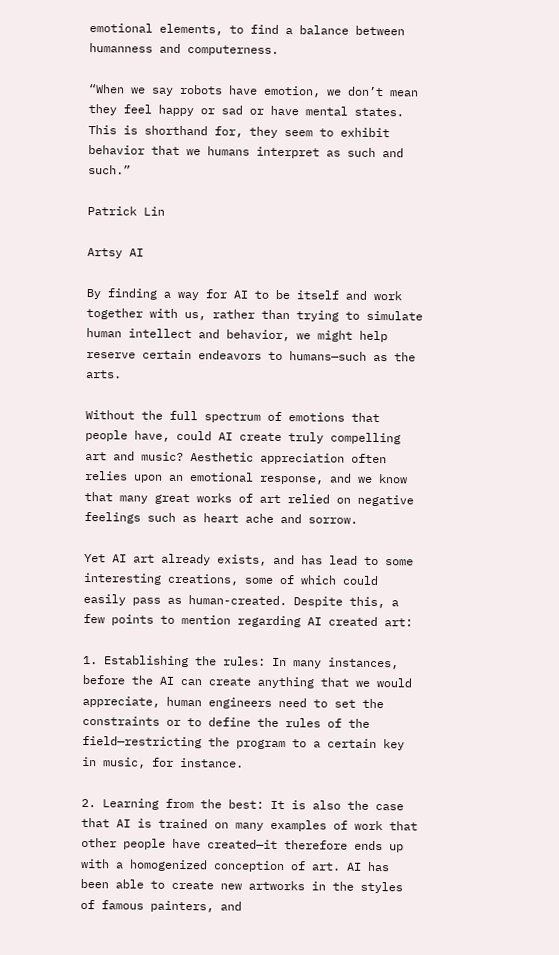emotional elements, to find a balance between humanness and computerness.

“When we say robots have emotion, we don’t mean they feel happy or sad or have mental states. This is shorthand for, they seem to exhibit behavior that we humans interpret as such and such.”

Patrick Lin

Artsy AI

By finding a way for AI to be itself and work together with us, rather than trying to simulate human intellect and behavior, we might help reserve certain endeavors to humans—such as the arts.

Without the full spectrum of emotions that people have, could AI create truly compelling art and music? Aesthetic appreciation often relies upon an emotional response, and we know that many great works of art relied on negative feelings such as heart ache and sorrow.

Yet AI art already exists, and has lead to some interesting creations, some of which could easily pass as human-created. Despite this, a few points to mention regarding AI created art:

1. Establishing the rules: In many instances, before the AI can create anything that we would appreciate, human engineers need to set the constraints or to define the rules of the field—restricting the program to a certain key in music, for instance.

2. Learning from the best: It is also the case that AI is trained on many examples of work that other people have created—it therefore ends up with a homogenized conception of art. AI has been able to create new artworks in the styles of famous painters, and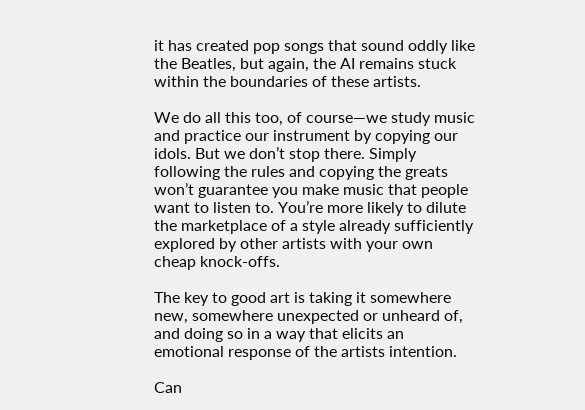it has created pop songs that sound oddly like the Beatles, but again, the AI remains stuck within the boundaries of these artists.

We do all this too, of course—we study music and practice our instrument by copying our idols. But we don’t stop there. Simply following the rules and copying the greats won’t guarantee you make music that people want to listen to. You’re more likely to dilute the marketplace of a style already sufficiently explored by other artists with your own cheap knock-offs.

The key to good art is taking it somewhere new, somewhere unexpected or unheard of, and doing so in a way that elicits an emotional response of the artists intention.

Can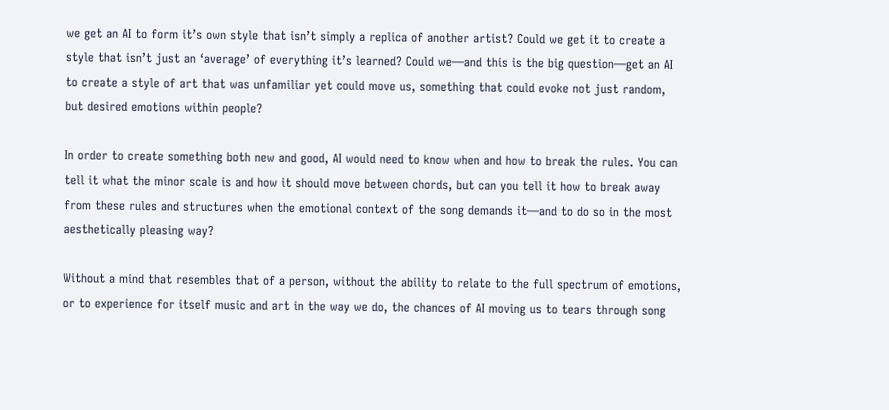we get an AI to form it’s own style that isn’t simply a replica of another artist? Could we get it to create a style that isn’t just an ‘average’ of everything it’s learned? Could we—and this is the big question—get an AI to create a style of art that was unfamiliar yet could move us, something that could evoke not just random, but desired emotions within people?

In order to create something both new and good, AI would need to know when and how to break the rules. You can tell it what the minor scale is and how it should move between chords, but can you tell it how to break away from these rules and structures when the emotional context of the song demands it—and to do so in the most aesthetically pleasing way?

Without a mind that resembles that of a person, without the ability to relate to the full spectrum of emotions, or to experience for itself music and art in the way we do, the chances of AI moving us to tears through song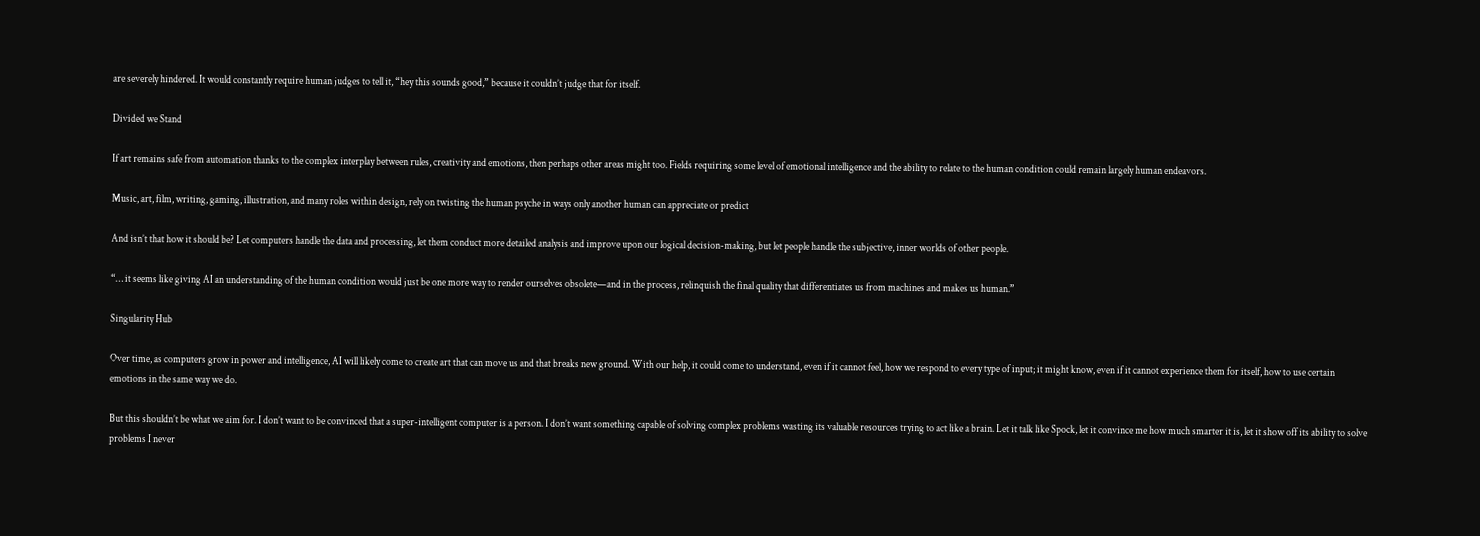are severely hindered. It would constantly require human judges to tell it, “hey this sounds good,” because it couldn’t judge that for itself.

Divided we Stand

If art remains safe from automation thanks to the complex interplay between rules, creativity and emotions, then perhaps other areas might too. Fields requiring some level of emotional intelligence and the ability to relate to the human condition could remain largely human endeavors.

Music, art, film, writing, gaming, illustration, and many roles within design, rely on twisting the human psyche in ways only another human can appreciate or predict

And isn’t that how it should be? Let computers handle the data and processing, let them conduct more detailed analysis and improve upon our logical decision-making, but let people handle the subjective, inner worlds of other people.

“… it seems like giving AI an understanding of the human condition would just be one more way to render ourselves obsolete—and in the process, relinquish the final quality that differentiates us from machines and makes us human.”

Singularity Hub

Over time, as computers grow in power and intelligence, AI will likely come to create art that can move us and that breaks new ground. With our help, it could come to understand, even if it cannot feel, how we respond to every type of input; it might know, even if it cannot experience them for itself, how to use certain emotions in the same way we do.

But this shouldn’t be what we aim for. I don’t want to be convinced that a super-intelligent computer is a person. I don’t want something capable of solving complex problems wasting its valuable resources trying to act like a brain. Let it talk like Spock, let it convince me how much smarter it is, let it show off its ability to solve problems I never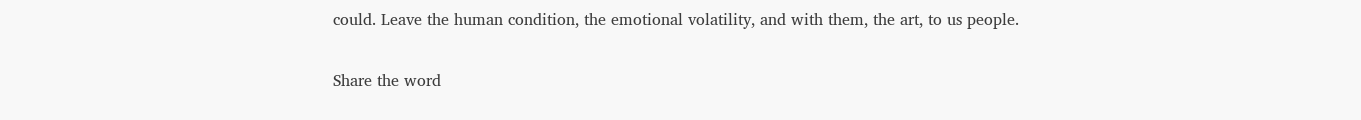could. Leave the human condition, the emotional volatility, and with them, the art, to us people.

Share the word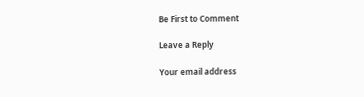Be First to Comment

Leave a Reply

Your email address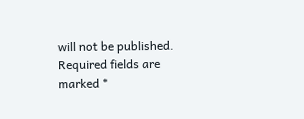will not be published. Required fields are marked *